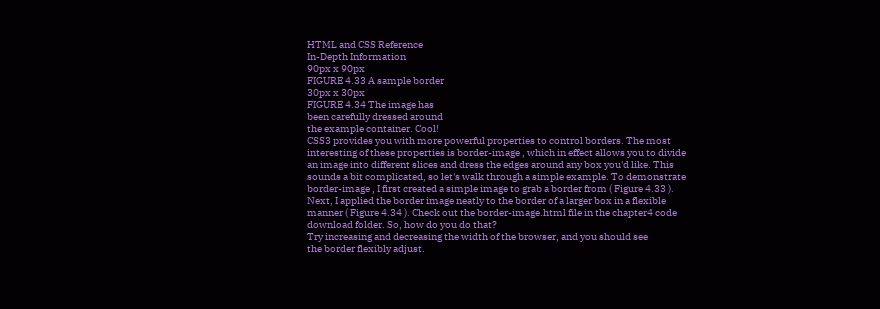HTML and CSS Reference
In-Depth Information
90px x 90px
FIGURE 4.33 A sample border
30px x 30px
FIGURE 4.34 The image has
been carefully dressed around
the example container. Cool!
CSS3 provides you with more powerful properties to control borders. The most
interesting of these properties is border-image , which in effect allows you to divide
an image into different slices and dress the edges around any box you'd like. This
sounds a bit complicated, so let's walk through a simple example. To demonstrate
border-image , I first created a simple image to grab a border from ( Figure 4.33 ).
Next, I applied the border image neatly to the border of a larger box in a flexible
manner ( Figure 4.34 ). Check out the border-image.html file in the chapter4 code
download folder. So, how do you do that?
Try increasing and decreasing the width of the browser, and you should see
the border flexibly adjust.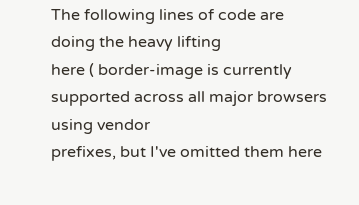The following lines of code are doing the heavy lifting
here ( border-image is currently supported across all major browsers using vendor
prefixes, but I've omitted them here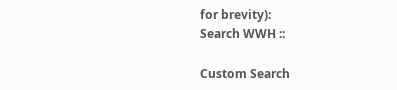for brevity):
Search WWH ::

Custom Search